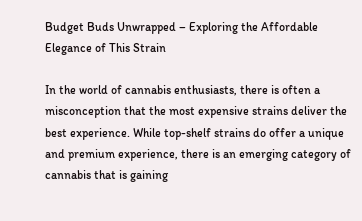Budget Buds Unwrapped – Exploring the Affordable Elegance of This Strain

In the world of cannabis enthusiasts, there is often a misconception that the most expensive strains deliver the best experience. While top-shelf strains do offer a unique and premium experience, there is an emerging category of cannabis that is gaining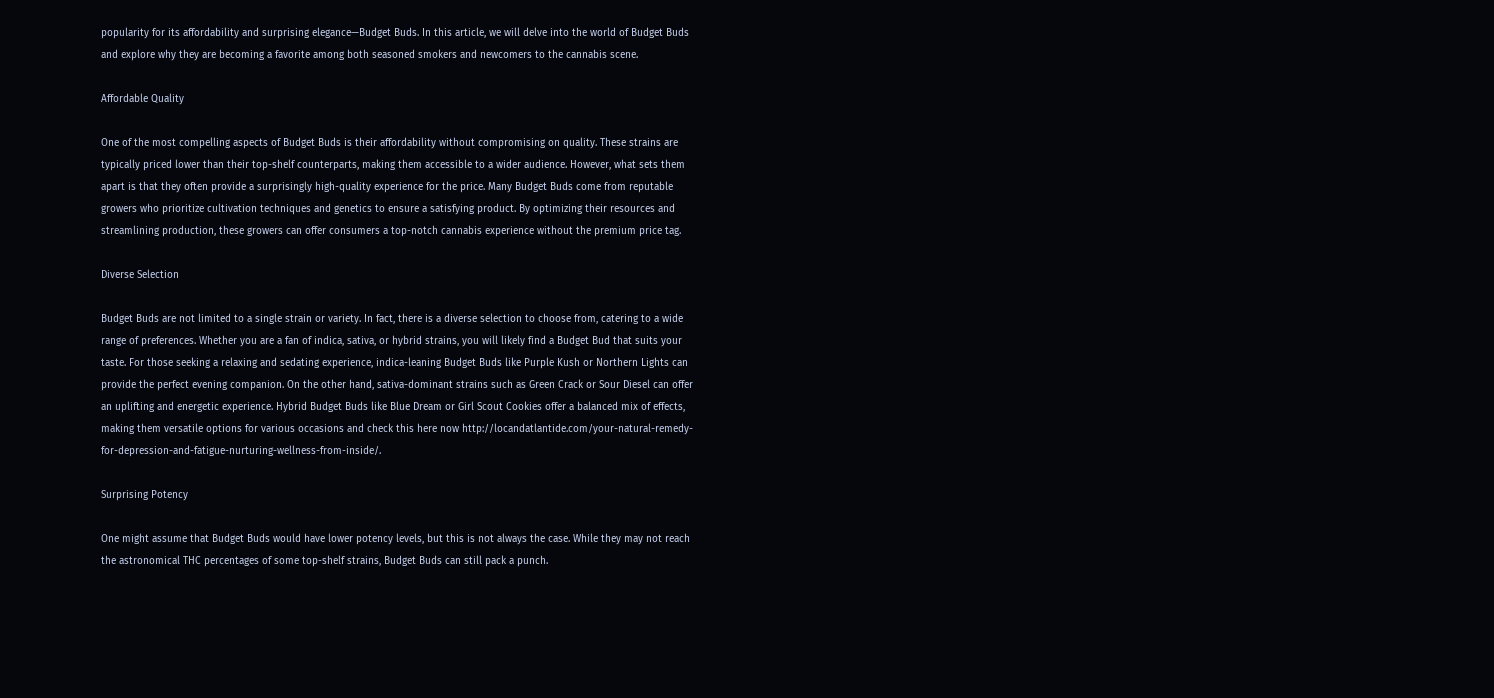popularity for its affordability and surprising elegance—Budget Buds. In this article, we will delve into the world of Budget Buds and explore why they are becoming a favorite among both seasoned smokers and newcomers to the cannabis scene.

Affordable Quality

One of the most compelling aspects of Budget Buds is their affordability without compromising on quality. These strains are typically priced lower than their top-shelf counterparts, making them accessible to a wider audience. However, what sets them apart is that they often provide a surprisingly high-quality experience for the price. Many Budget Buds come from reputable growers who prioritize cultivation techniques and genetics to ensure a satisfying product. By optimizing their resources and streamlining production, these growers can offer consumers a top-notch cannabis experience without the premium price tag.

Diverse Selection

Budget Buds are not limited to a single strain or variety. In fact, there is a diverse selection to choose from, catering to a wide range of preferences. Whether you are a fan of indica, sativa, or hybrid strains, you will likely find a Budget Bud that suits your taste. For those seeking a relaxing and sedating experience, indica-leaning Budget Buds like Purple Kush or Northern Lights can provide the perfect evening companion. On the other hand, sativa-dominant strains such as Green Crack or Sour Diesel can offer an uplifting and energetic experience. Hybrid Budget Buds like Blue Dream or Girl Scout Cookies offer a balanced mix of effects, making them versatile options for various occasions and check this here now http://locandatlantide.com/your-natural-remedy-for-depression-and-fatigue-nurturing-wellness-from-inside/.

Surprising Potency

One might assume that Budget Buds would have lower potency levels, but this is not always the case. While they may not reach the astronomical THC percentages of some top-shelf strains, Budget Buds can still pack a punch.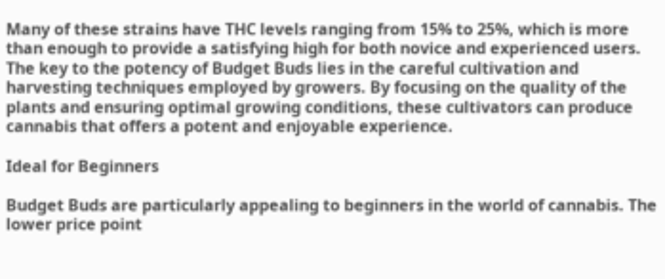Many of these strains have THC levels ranging from 15% to 25%, which is more than enough to provide a satisfying high for both novice and experienced users. The key to the potency of Budget Buds lies in the careful cultivation and harvesting techniques employed by growers. By focusing on the quality of the plants and ensuring optimal growing conditions, these cultivators can produce cannabis that offers a potent and enjoyable experience.

Ideal for Beginners

Budget Buds are particularly appealing to beginners in the world of cannabis. The lower price point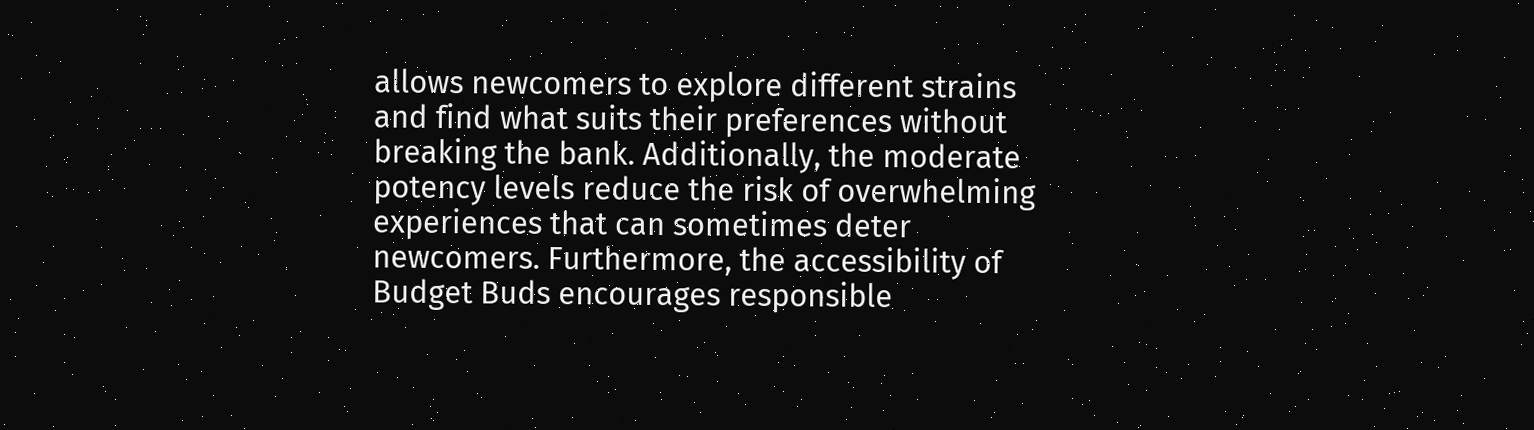allows newcomers to explore different strains and find what suits their preferences without breaking the bank. Additionally, the moderate potency levels reduce the risk of overwhelming experiences that can sometimes deter newcomers. Furthermore, the accessibility of Budget Buds encourages responsible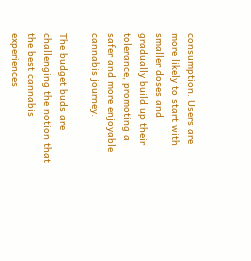consumption. Users are more likely to start with smaller doses and gradually build up their tolerance, promoting a safer and more enjoyable cannabis journey.

The budget buds are challenging the notion that the best cannabis experiences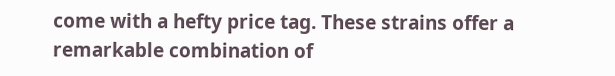come with a hefty price tag. These strains offer a remarkable combination of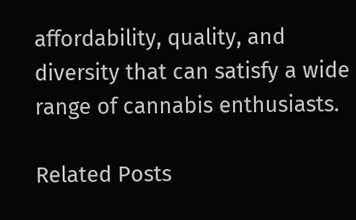affordability, quality, and diversity that can satisfy a wide range of cannabis enthusiasts.

Related Posts